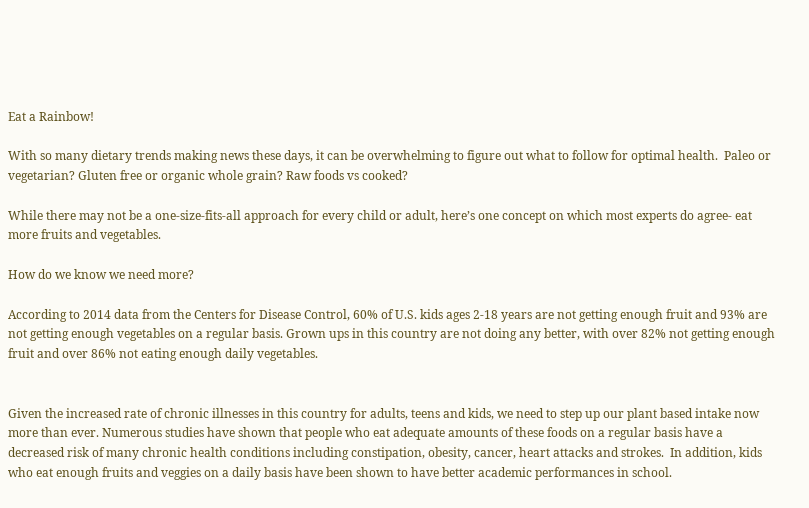Eat a Rainbow!

With so many dietary trends making news these days, it can be overwhelming to figure out what to follow for optimal health.  Paleo or vegetarian? Gluten free or organic whole grain? Raw foods vs cooked?

While there may not be a one-size-fits-all approach for every child or adult, here’s one concept on which most experts do agree- eat more fruits and vegetables.

How do we know we need more?

According to 2014 data from the Centers for Disease Control, 60% of U.S. kids ages 2-18 years are not getting enough fruit and 93% are not getting enough vegetables on a regular basis. Grown ups in this country are not doing any better, with over 82% not getting enough fruit and over 86% not eating enough daily vegetables.


Given the increased rate of chronic illnesses in this country for adults, teens and kids, we need to step up our plant based intake now more than ever. Numerous studies have shown that people who eat adequate amounts of these foods on a regular basis have a decreased risk of many chronic health conditions including constipation, obesity, cancer, heart attacks and strokes.  In addition, kids who eat enough fruits and veggies on a daily basis have been shown to have better academic performances in school.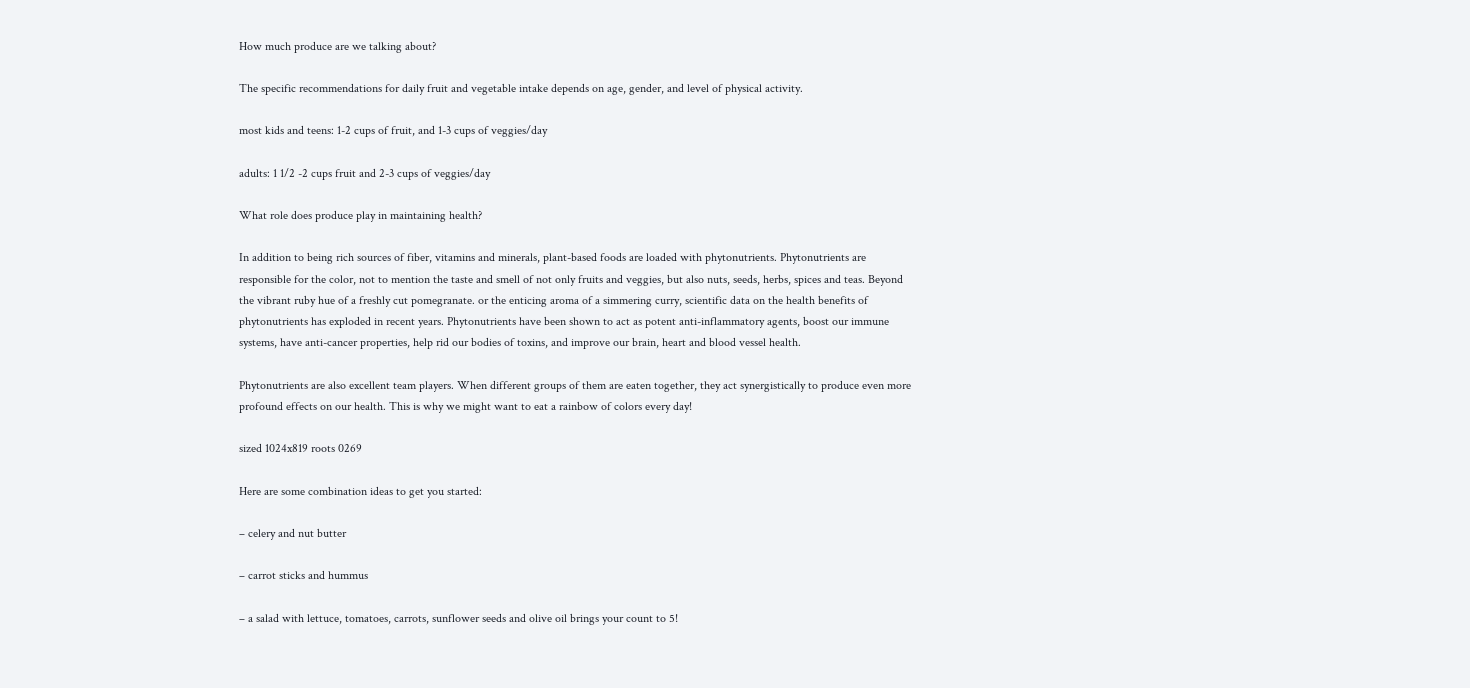How much produce are we talking about?

The specific recommendations for daily fruit and vegetable intake depends on age, gender, and level of physical activity.

most kids and teens: 1-2 cups of fruit, and 1-3 cups of veggies/day

adults: 1 1/2 -2 cups fruit and 2-3 cups of veggies/day

What role does produce play in maintaining health?

In addition to being rich sources of fiber, vitamins and minerals, plant-based foods are loaded with phytonutrients. Phytonutrients are responsible for the color, not to mention the taste and smell of not only fruits and veggies, but also nuts, seeds, herbs, spices and teas. Beyond the vibrant ruby hue of a freshly cut pomegranate. or the enticing aroma of a simmering curry, scientific data on the health benefits of phytonutrients has exploded in recent years. Phytonutrients have been shown to act as potent anti-inflammatory agents, boost our immune systems, have anti-cancer properties, help rid our bodies of toxins, and improve our brain, heart and blood vessel health.

Phytonutrients are also excellent team players. When different groups of them are eaten together, they act synergistically to produce even more profound effects on our health. This is why we might want to eat a rainbow of colors every day!

sized 1024x819 roots 0269

Here are some combination ideas to get you started:

– celery and nut butter

– carrot sticks and hummus

– a salad with lettuce, tomatoes, carrots, sunflower seeds and olive oil brings your count to 5!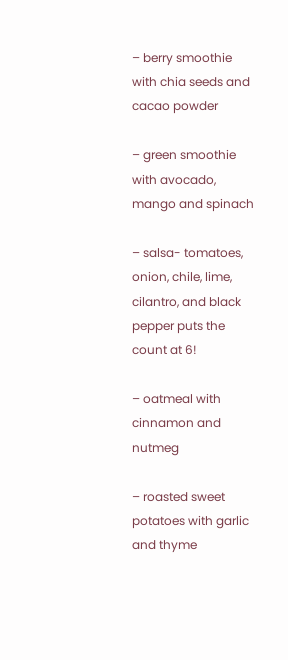– berry smoothie with chia seeds and cacao powder

– green smoothie with avocado, mango and spinach

– salsa- tomatoes, onion, chile, lime, cilantro, and black pepper puts the count at 6!

– oatmeal with cinnamon and nutmeg

– roasted sweet potatoes with garlic and thyme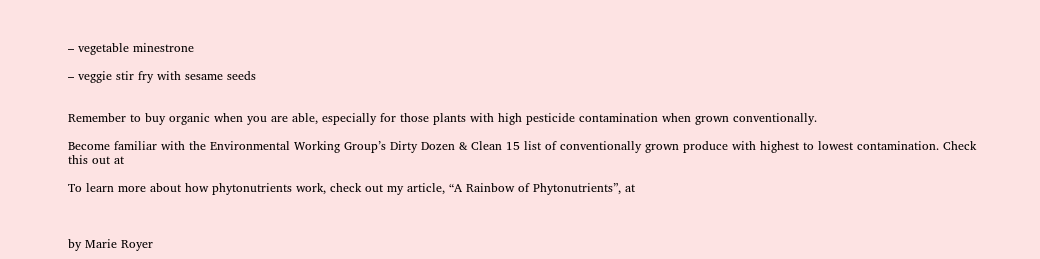– vegetable minestrone

– veggie stir fry with sesame seeds


Remember to buy organic when you are able, especially for those plants with high pesticide contamination when grown conventionally.

Become familiar with the Environmental Working Group’s Dirty Dozen & Clean 15 list of conventionally grown produce with highest to lowest contamination. Check this out at

To learn more about how phytonutrients work, check out my article, “A Rainbow of Phytonutrients”, at



by Marie Royer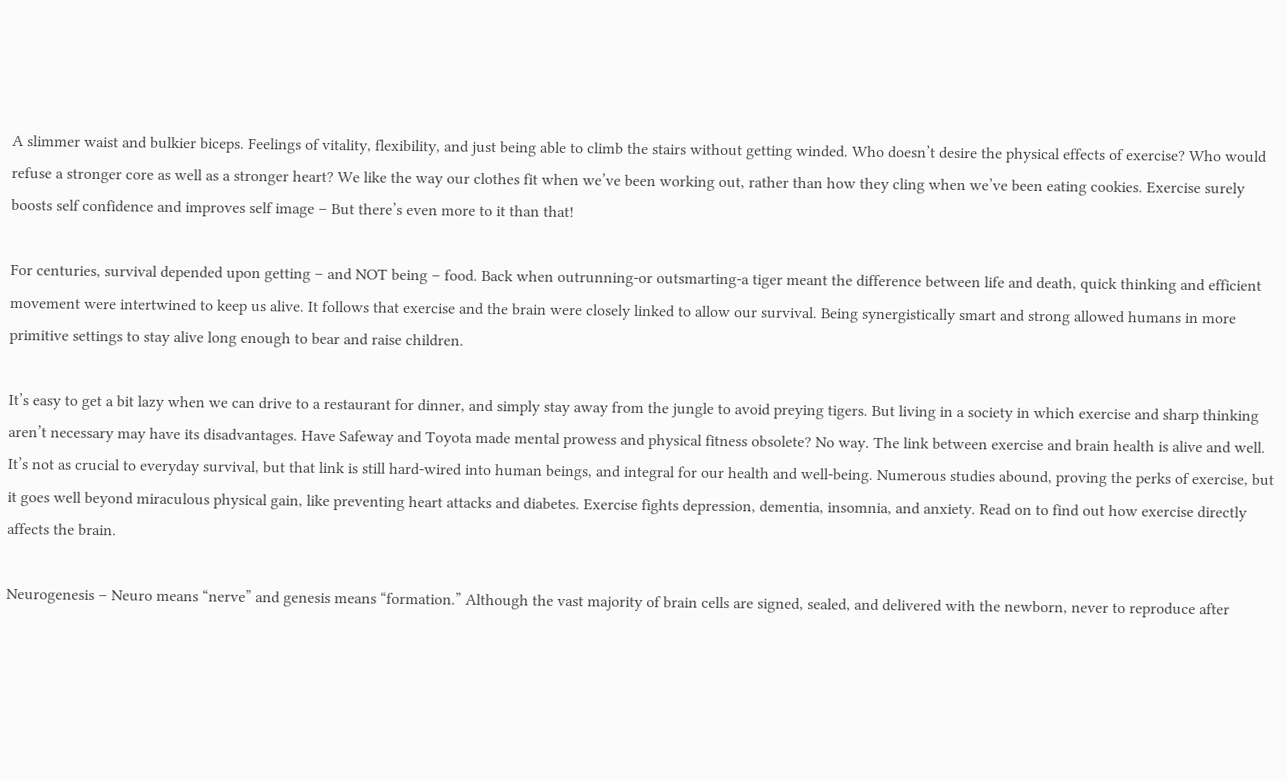A slimmer waist and bulkier biceps. Feelings of vitality, flexibility, and just being able to climb the stairs without getting winded. Who doesn’t desire the physical effects of exercise? Who would refuse a stronger core as well as a stronger heart? We like the way our clothes fit when we’ve been working out, rather than how they cling when we’ve been eating cookies. Exercise surely boosts self confidence and improves self image – But there’s even more to it than that!

For centuries, survival depended upon getting – and NOT being – food. Back when outrunning-or outsmarting-a tiger meant the difference between life and death, quick thinking and efficient movement were intertwined to keep us alive. It follows that exercise and the brain were closely linked to allow our survival. Being synergistically smart and strong allowed humans in more primitive settings to stay alive long enough to bear and raise children.

It’s easy to get a bit lazy when we can drive to a restaurant for dinner, and simply stay away from the jungle to avoid preying tigers. But living in a society in which exercise and sharp thinking aren’t necessary may have its disadvantages. Have Safeway and Toyota made mental prowess and physical fitness obsolete? No way. The link between exercise and brain health is alive and well. It’s not as crucial to everyday survival, but that link is still hard-wired into human beings, and integral for our health and well-being. Numerous studies abound, proving the perks of exercise, but it goes well beyond miraculous physical gain, like preventing heart attacks and diabetes. Exercise fights depression, dementia, insomnia, and anxiety. Read on to find out how exercise directly affects the brain.

Neurogenesis – Neuro means “nerve” and genesis means “formation.” Although the vast majority of brain cells are signed, sealed, and delivered with the newborn, never to reproduce after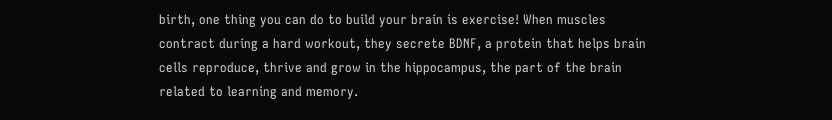birth, one thing you can do to build your brain is exercise! When muscles contract during a hard workout, they secrete BDNF, a protein that helps brain cells reproduce, thrive and grow in the hippocampus, the part of the brain related to learning and memory.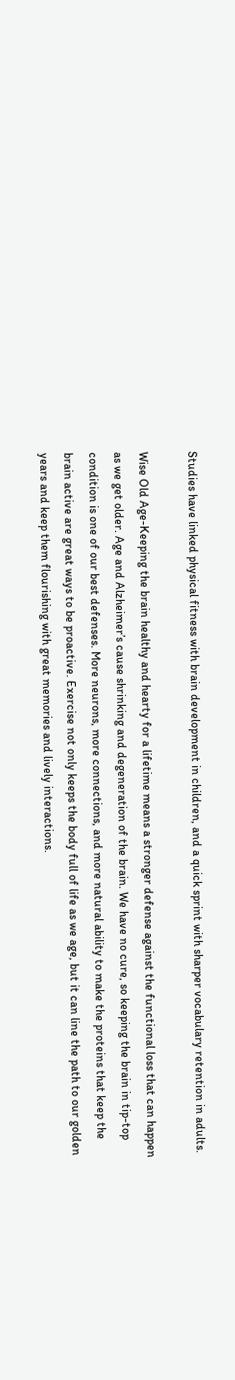Studies have linked physical fitness with brain development in children, and a quick sprint with sharper vocabulary retention in adults.

Wise Old Age-Keeping the brain healthy and hearty for a lifetime means a stronger defense against the functional loss that can happen as we get older. Age and Alzheimer’s cause shrinking and degeneration of the brain. We have no cure, so keeping the brain in tip-top condition is one of our best defenses. More neurons, more connections, and more natural ability to make the proteins that keep the brain active are great ways to be proactive. Exercise not only keeps the body full of life as we age, but it can line the path to our golden years and keep them flourishing with great memories and lively interactions.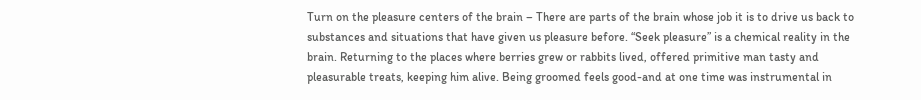Turn on the pleasure centers of the brain – There are parts of the brain whose job it is to drive us back to substances and situations that have given us pleasure before. “Seek pleasure” is a chemical reality in the brain. Returning to the places where berries grew or rabbits lived, offered primitive man tasty and pleasurable treats, keeping him alive. Being groomed feels good-and at one time was instrumental in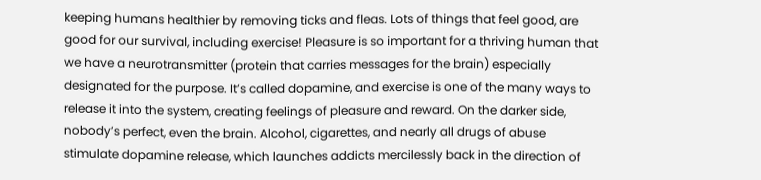keeping humans healthier by removing ticks and fleas. Lots of things that feel good, are good for our survival, including exercise! Pleasure is so important for a thriving human that we have a neurotransmitter (protein that carries messages for the brain) especially designated for the purpose. It’s called dopamine, and exercise is one of the many ways to release it into the system, creating feelings of pleasure and reward. On the darker side, nobody’s perfect, even the brain. Alcohol, cigarettes, and nearly all drugs of abuse stimulate dopamine release, which launches addicts mercilessly back in the direction of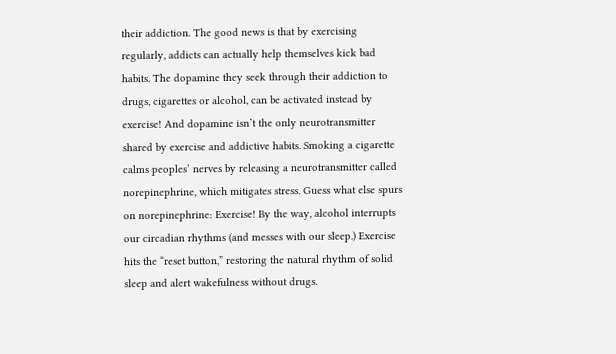their addiction. The good news is that by exercising regularly, addicts can actually help themselves kick bad habits. The dopamine they seek through their addiction to drugs, cigarettes or alcohol, can be activated instead by exercise! And dopamine isn’t the only neurotransmitter shared by exercise and addictive habits. Smoking a cigarette calms peoples’ nerves by releasing a neurotransmitter called norepinephrine, which mitigates stress. Guess what else spurs on norepinephrine: Exercise! By the way, alcohol interrupts our circadian rhythms (and messes with our sleep.) Exercise hits the “reset button,” restoring the natural rhythm of solid sleep and alert wakefulness without drugs.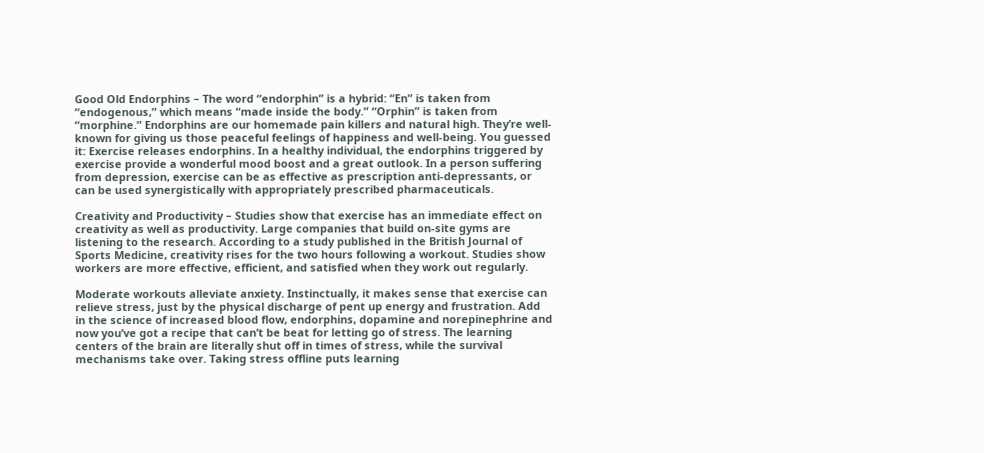Good Old Endorphins – The word “endorphin” is a hybrid: “En” is taken from “endogenous,” which means “made inside the body.” “Orphin” is taken from “morphine.” Endorphins are our homemade pain killers and natural high. They’re well-known for giving us those peaceful feelings of happiness and well-being. You guessed it: Exercise releases endorphins. In a healthy individual, the endorphins triggered by exercise provide a wonderful mood boost and a great outlook. In a person suffering from depression, exercise can be as effective as prescription anti-depressants, or can be used synergistically with appropriately prescribed pharmaceuticals.

Creativity and Productivity – Studies show that exercise has an immediate effect on creativity as well as productivity. Large companies that build on-site gyms are listening to the research. According to a study published in the British Journal of Sports Medicine, creativity rises for the two hours following a workout. Studies show workers are more effective, efficient, and satisfied when they work out regularly.

Moderate workouts alleviate anxiety. Instinctually, it makes sense that exercise can relieve stress, just by the physical discharge of pent up energy and frustration. Add in the science of increased blood flow, endorphins, dopamine and norepinephrine and now you’ve got a recipe that can’t be beat for letting go of stress. The learning centers of the brain are literally shut off in times of stress, while the survival mechanisms take over. Taking stress offline puts learning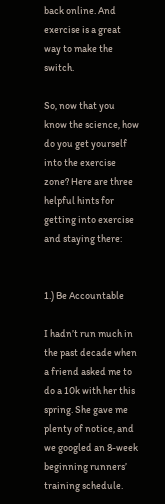back online. And exercise is a great way to make the switch.

So, now that you know the science, how do you get yourself into the exercise zone? Here are three helpful hints for getting into exercise and staying there:


1.) Be Accountable

I hadn’t run much in the past decade when a friend asked me to do a 10k with her this spring. She gave me plenty of notice, and we googled an 8-week beginning runners’ training schedule.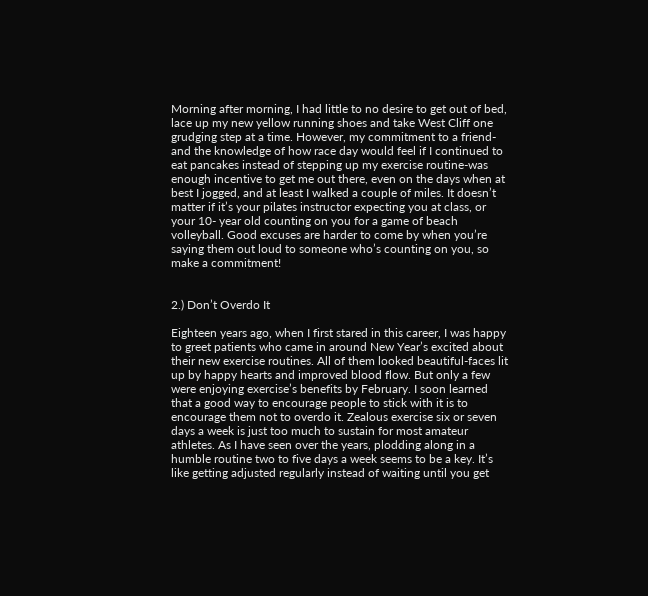Morning after morning, I had little to no desire to get out of bed, lace up my new yellow running shoes and take West Cliff one grudging step at a time. However, my commitment to a friend-and the knowledge of how race day would feel if I continued to eat pancakes instead of stepping up my exercise routine-was enough incentive to get me out there, even on the days when at best I jogged, and at least I walked a couple of miles. It doesn’t matter if it’s your pilates instructor expecting you at class, or your 10- year old counting on you for a game of beach volleyball. Good excuses are harder to come by when you’re saying them out loud to someone who’s counting on you, so make a commitment!


2.) Don’t Overdo It

Eighteen years ago, when I first stared in this career, I was happy to greet patients who came in around New Year’s excited about their new exercise routines. All of them looked beautiful-faces lit up by happy hearts and improved blood flow. But only a few were enjoying exercise’s benefits by February. I soon learned that a good way to encourage people to stick with it is to encourage them not to overdo it. Zealous exercise six or seven days a week is just too much to sustain for most amateur athletes. As I have seen over the years, plodding along in a humble routine two to five days a week seems to be a key. It’s like getting adjusted regularly instead of waiting until you get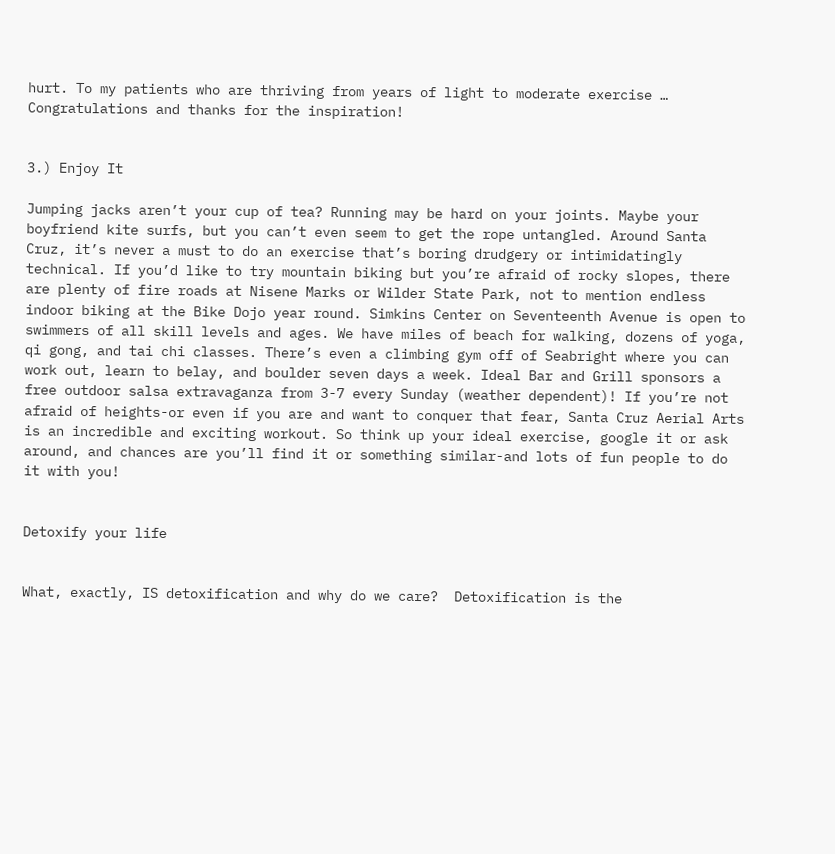hurt. To my patients who are thriving from years of light to moderate exercise … Congratulations and thanks for the inspiration!


3.) Enjoy It

Jumping jacks aren’t your cup of tea? Running may be hard on your joints. Maybe your boyfriend kite surfs, but you can’t even seem to get the rope untangled. Around Santa Cruz, it’s never a must to do an exercise that’s boring drudgery or intimidatingly technical. If you’d like to try mountain biking but you’re afraid of rocky slopes, there are plenty of fire roads at Nisene Marks or Wilder State Park, not to mention endless indoor biking at the Bike Dojo year round. Simkins Center on Seventeenth Avenue is open to swimmers of all skill levels and ages. We have miles of beach for walking, dozens of yoga, qi gong, and tai chi classes. There’s even a climbing gym off of Seabright where you can work out, learn to belay, and boulder seven days a week. Ideal Bar and Grill sponsors a free outdoor salsa extravaganza from 3-7 every Sunday (weather dependent)! If you’re not afraid of heights-or even if you are and want to conquer that fear, Santa Cruz Aerial Arts is an incredible and exciting workout. So think up your ideal exercise, google it or ask around, and chances are you’ll find it or something similar-and lots of fun people to do it with you!


Detoxify your life


What, exactly, IS detoxification and why do we care?  Detoxification is the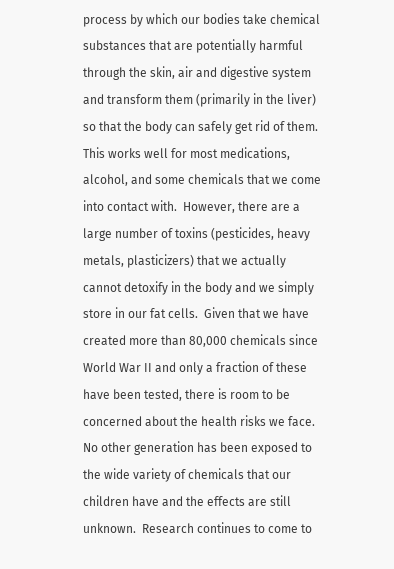process by which our bodies take chemical substances that are potentially harmful through the skin, air and digestive system and transform them (primarily in the liver) so that the body can safely get rid of them.  This works well for most medications, alcohol, and some chemicals that we come into contact with.  However, there are a large number of toxins (pesticides, heavy metals, plasticizers) that we actually cannot detoxify in the body and we simply store in our fat cells.  Given that we have created more than 80,000 chemicals since World War II and only a fraction of these have been tested, there is room to be concerned about the health risks we face.  No other generation has been exposed to the wide variety of chemicals that our children have and the effects are still unknown.  Research continues to come to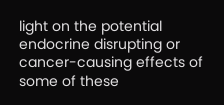light on the potential endocrine disrupting or cancer-causing effects of some of these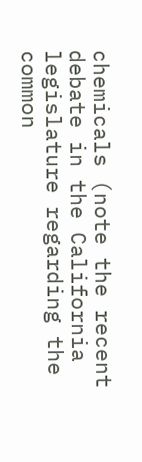chemicals (note the recent debate in the California legislature regarding the common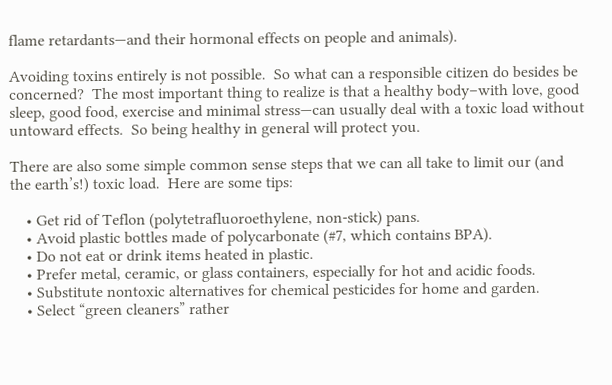flame retardants—and their hormonal effects on people and animals).

Avoiding toxins entirely is not possible.  So what can a responsible citizen do besides be concerned?  The most important thing to realize is that a healthy body–with love, good sleep, good food, exercise and minimal stress—can usually deal with a toxic load without untoward effects.  So being healthy in general will protect you.

There are also some simple common sense steps that we can all take to limit our (and the earth’s!) toxic load.  Here are some tips:

    • Get rid of Teflon (polytetrafluoroethylene, non-stick) pans.
    • Avoid plastic bottles made of polycarbonate (#7, which contains BPA).
    • Do not eat or drink items heated in plastic.
    • Prefer metal, ceramic, or glass containers, especially for hot and acidic foods.
    • Substitute nontoxic alternatives for chemical pesticides for home and garden.
    • Select “green cleaners” rather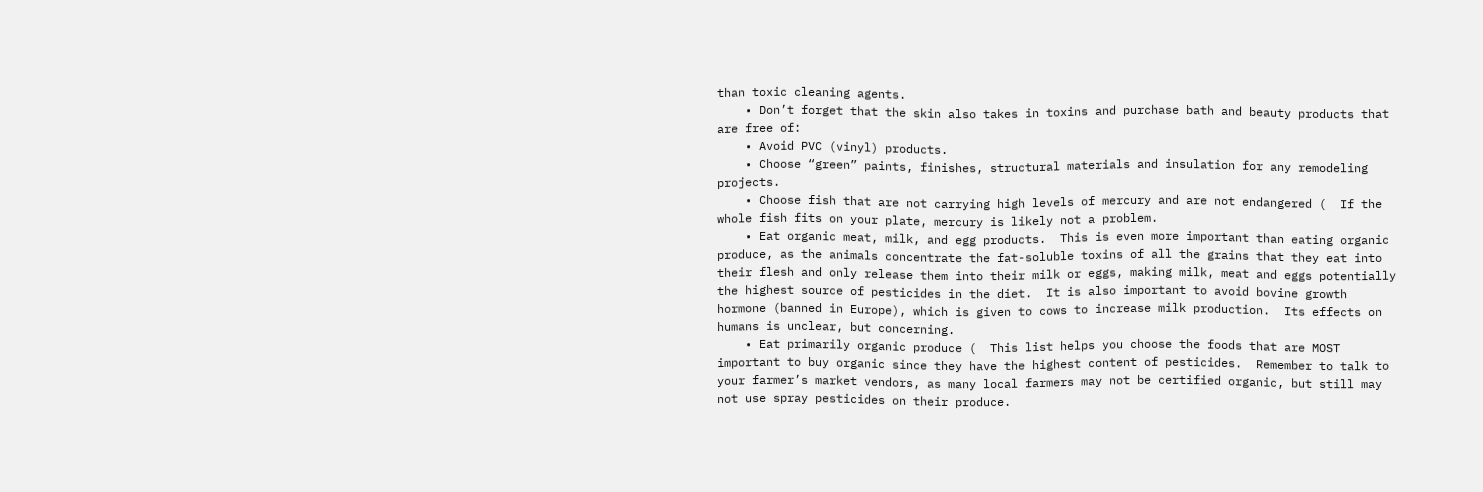than toxic cleaning agents.
    • Don’t forget that the skin also takes in toxins and purchase bath and beauty products that are free of:
    • Avoid PVC (vinyl) products.
    • Choose “green” paints, finishes, structural materials and insulation for any remodeling projects.
    • Choose fish that are not carrying high levels of mercury and are not endangered (  If the whole fish fits on your plate, mercury is likely not a problem.
    • Eat organic meat, milk, and egg products.  This is even more important than eating organic produce, as the animals concentrate the fat-soluble toxins of all the grains that they eat into their flesh and only release them into their milk or eggs, making milk, meat and eggs potentially the highest source of pesticides in the diet.  It is also important to avoid bovine growth hormone (banned in Europe), which is given to cows to increase milk production.  Its effects on humans is unclear, but concerning.
    • Eat primarily organic produce (  This list helps you choose the foods that are MOST important to buy organic since they have the highest content of pesticides.  Remember to talk to your farmer’s market vendors, as many local farmers may not be certified organic, but still may not use spray pesticides on their produce.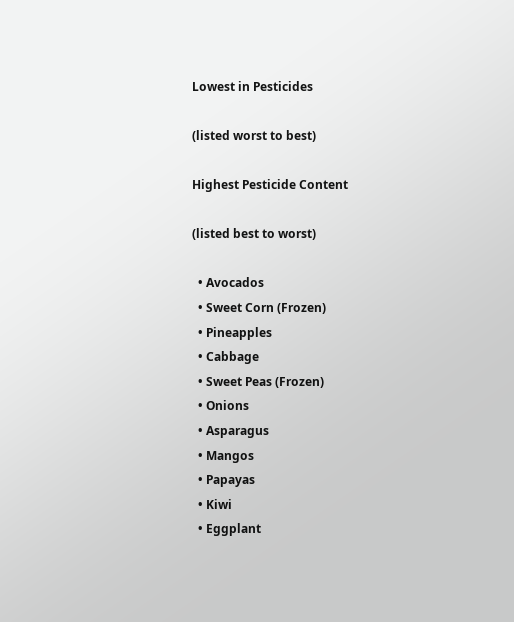Lowest in Pesticides

(listed worst to best)

Highest Pesticide Content

(listed best to worst)

  • Avocados
  • Sweet Corn (Frozen)
  • Pineapples
  • Cabbage
  • Sweet Peas (Frozen)
  • Onions
  • Asparagus
  • Mangos
  • Papayas
  • Kiwi
  • Eggplant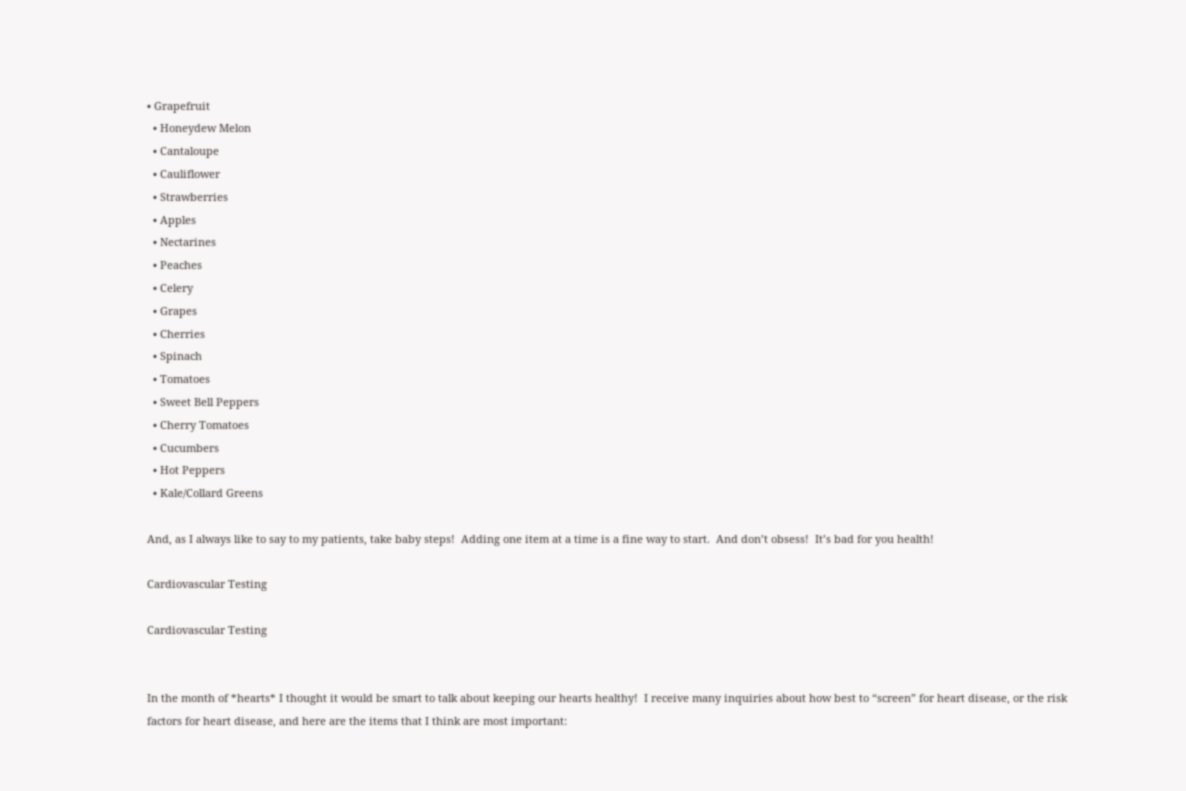• Grapefruit
  • Honeydew Melon
  • Cantaloupe
  • Cauliflower
  • Strawberries
  • Apples
  • Nectarines
  • Peaches
  • Celery
  • Grapes
  • Cherries
  • Spinach
  • Tomatoes
  • Sweet Bell Peppers
  • Cherry Tomatoes
  • Cucumbers
  • Hot Peppers
  • Kale/Collard Greens

And, as I always like to say to my patients, take baby steps!  Adding one item at a time is a fine way to start.  And don’t obsess!  It’s bad for you health!

Cardiovascular Testing

Cardiovascular Testing


In the month of *hearts* I thought it would be smart to talk about keeping our hearts healthy!  I receive many inquiries about how best to “screen” for heart disease, or the risk factors for heart disease, and here are the items that I think are most important: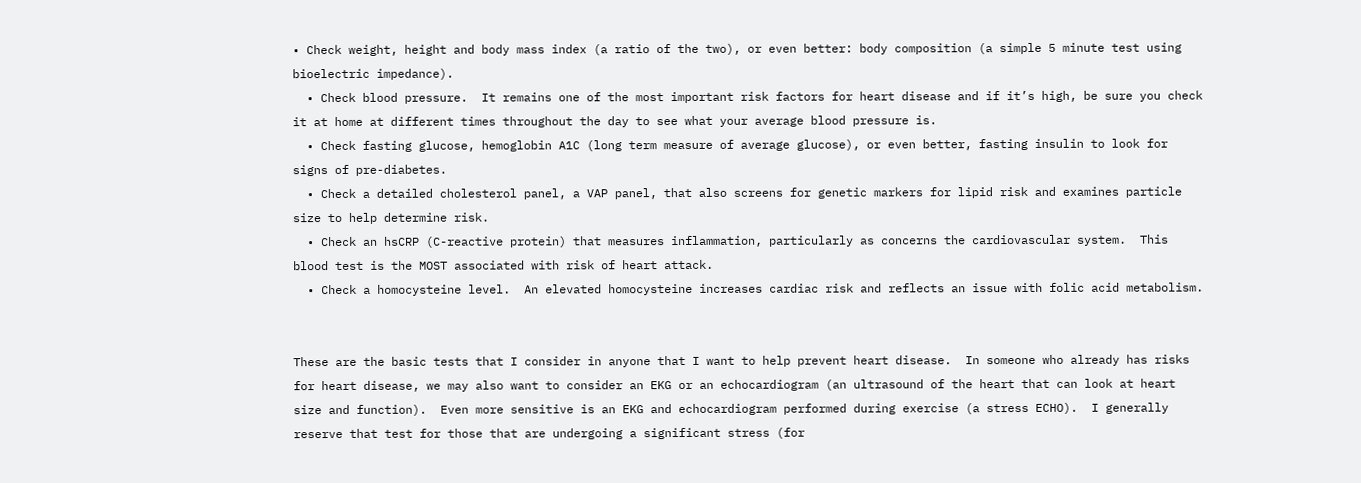• Check weight, height and body mass index (a ratio of the two), or even better: body composition (a simple 5 minute test using bioelectric impedance).
  • Check blood pressure.  It remains one of the most important risk factors for heart disease and if it’s high, be sure you check it at home at different times throughout the day to see what your average blood pressure is.
  • Check fasting glucose, hemoglobin A1C (long term measure of average glucose), or even better, fasting insulin to look for signs of pre-diabetes.
  • Check a detailed cholesterol panel, a VAP panel, that also screens for genetic markers for lipid risk and examines particle size to help determine risk.
  • Check an hsCRP (C-reactive protein) that measures inflammation, particularly as concerns the cardiovascular system.  This blood test is the MOST associated with risk of heart attack.
  • Check a homocysteine level.  An elevated homocysteine increases cardiac risk and reflects an issue with folic acid metabolism.


These are the basic tests that I consider in anyone that I want to help prevent heart disease.  In someone who already has risks for heart disease, we may also want to consider an EKG or an echocardiogram (an ultrasound of the heart that can look at heart size and function).  Even more sensitive is an EKG and echocardiogram performed during exercise (a stress ECHO).  I generally reserve that test for those that are undergoing a significant stress (for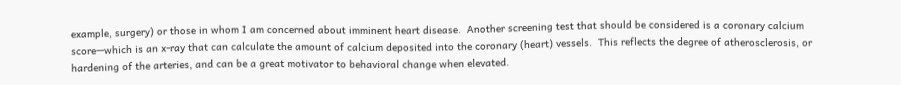example, surgery) or those in whom I am concerned about imminent heart disease.  Another screening test that should be considered is a coronary calcium score—which is an x-ray that can calculate the amount of calcium deposited into the coronary (heart) vessels.  This reflects the degree of atherosclerosis, or hardening of the arteries, and can be a great motivator to behavioral change when elevated.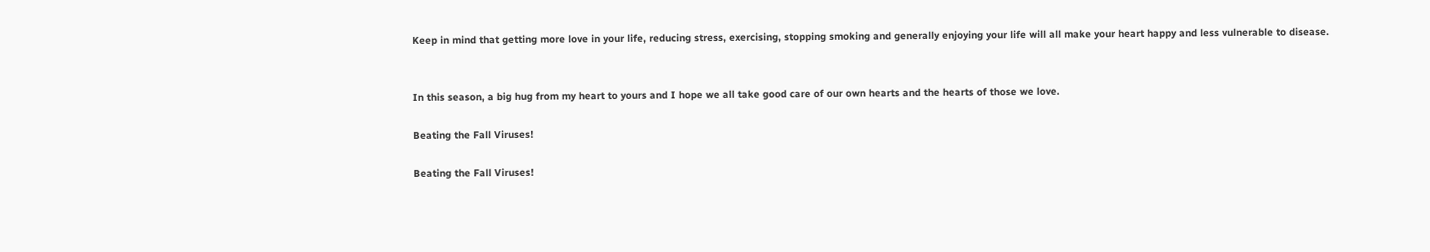Keep in mind that getting more love in your life, reducing stress, exercising, stopping smoking and generally enjoying your life will all make your heart happy and less vulnerable to disease.


In this season, a big hug from my heart to yours and I hope we all take good care of our own hearts and the hearts of those we love.

Beating the Fall Viruses!

Beating the Fall Viruses!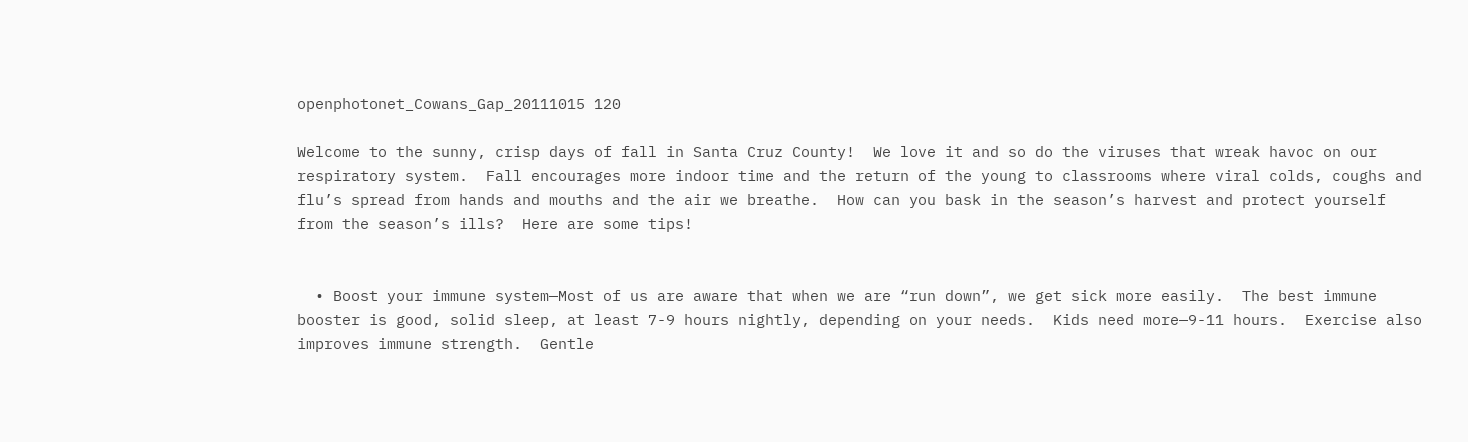openphotonet_Cowans_Gap_20111015 120

Welcome to the sunny, crisp days of fall in Santa Cruz County!  We love it and so do the viruses that wreak havoc on our respiratory system.  Fall encourages more indoor time and the return of the young to classrooms where viral colds, coughs and flu’s spread from hands and mouths and the air we breathe.  How can you bask in the season’s harvest and protect yourself from the season’s ills?  Here are some tips!


  • Boost your immune system—Most of us are aware that when we are “run down”, we get sick more easily.  The best immune booster is good, solid sleep, at least 7-9 hours nightly, depending on your needs.  Kids need more—9-11 hours.  Exercise also improves immune strength.  Gentle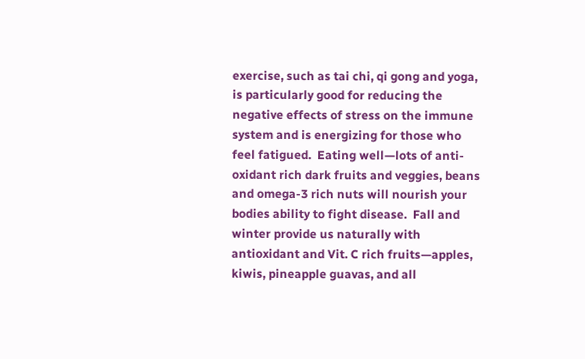exercise, such as tai chi, qi gong and yoga, is particularly good for reducing the negative effects of stress on the immune system and is energizing for those who feel fatigued.  Eating well—lots of anti-oxidant rich dark fruits and veggies, beans and omega-3 rich nuts will nourish your bodies ability to fight disease.  Fall and winter provide us naturally with antioxidant and Vit. C rich fruits—apples, kiwis, pineapple guavas, and all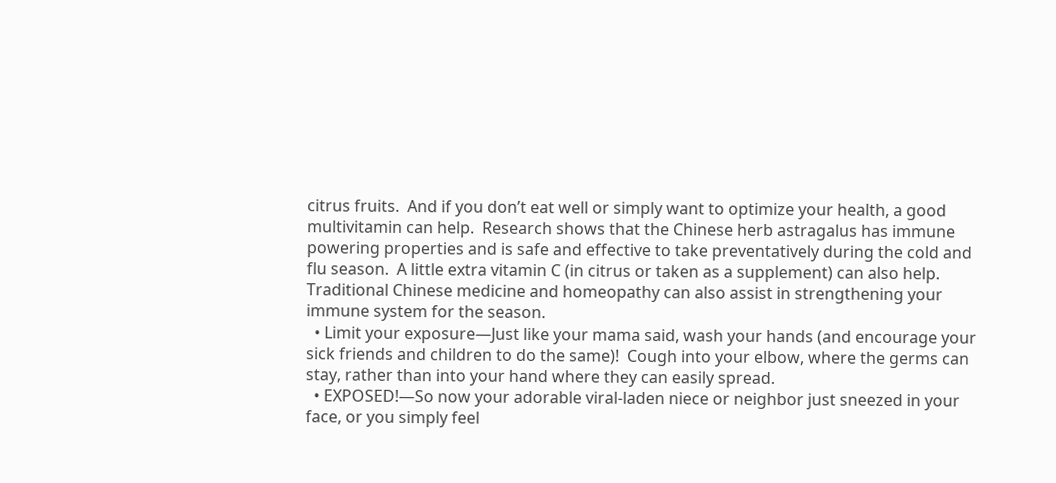citrus fruits.  And if you don’t eat well or simply want to optimize your health, a good multivitamin can help.  Research shows that the Chinese herb astragalus has immune powering properties and is safe and effective to take preventatively during the cold and flu season.  A little extra vitamin C (in citrus or taken as a supplement) can also help.  Traditional Chinese medicine and homeopathy can also assist in strengthening your immune system for the season.
  • Limit your exposure—Just like your mama said, wash your hands (and encourage your sick friends and children to do the same)!  Cough into your elbow, where the germs can stay, rather than into your hand where they can easily spread.
  • EXPOSED!—So now your adorable viral-laden niece or neighbor just sneezed in your face, or you simply feel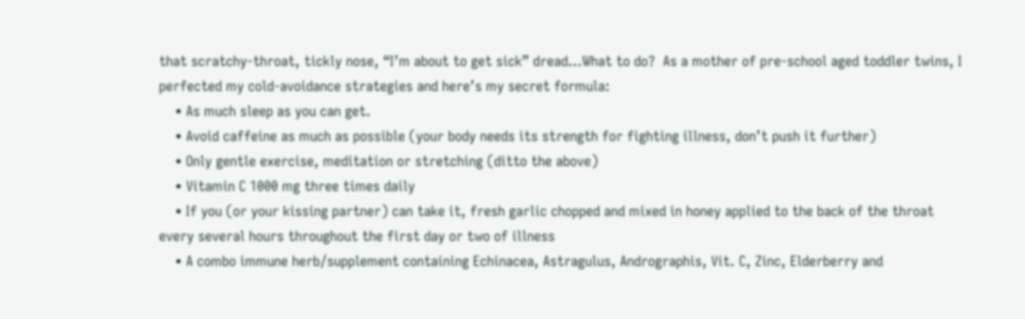that scratchy-throat, tickly nose, “I’m about to get sick” dread…What to do?  As a mother of pre-school aged toddler twins, I perfected my cold-avoidance strategies and here’s my secret formula:
    • As much sleep as you can get.
    • Avoid caffeine as much as possible (your body needs its strength for fighting illness, don’t push it further)
    • Only gentle exercise, meditation or stretching (ditto the above)
    • Vitamin C 1000 mg three times daily
    • If you (or your kissing partner) can take it, fresh garlic chopped and mixed in honey applied to the back of the throat every several hours throughout the first day or two of illness
    • A combo immune herb/supplement containing Echinacea, Astragulus, Andrographis, Vit. C, Zinc, Elderberry and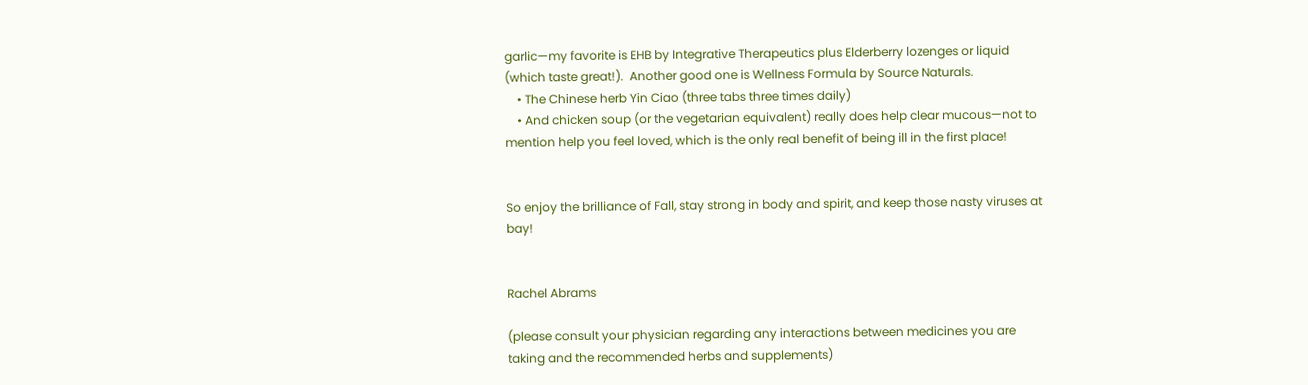garlic—my favorite is EHB by Integrative Therapeutics plus Elderberry lozenges or liquid (which taste great!).  Another good one is Wellness Formula by Source Naturals.
    • The Chinese herb Yin Ciao (three tabs three times daily)
    • And chicken soup (or the vegetarian equivalent) really does help clear mucous—not to mention help you feel loved, which is the only real benefit of being ill in the first place!


So enjoy the brilliance of Fall, stay strong in body and spirit, and keep those nasty viruses at bay!


Rachel Abrams

(please consult your physician regarding any interactions between medicines you are taking and the recommended herbs and supplements)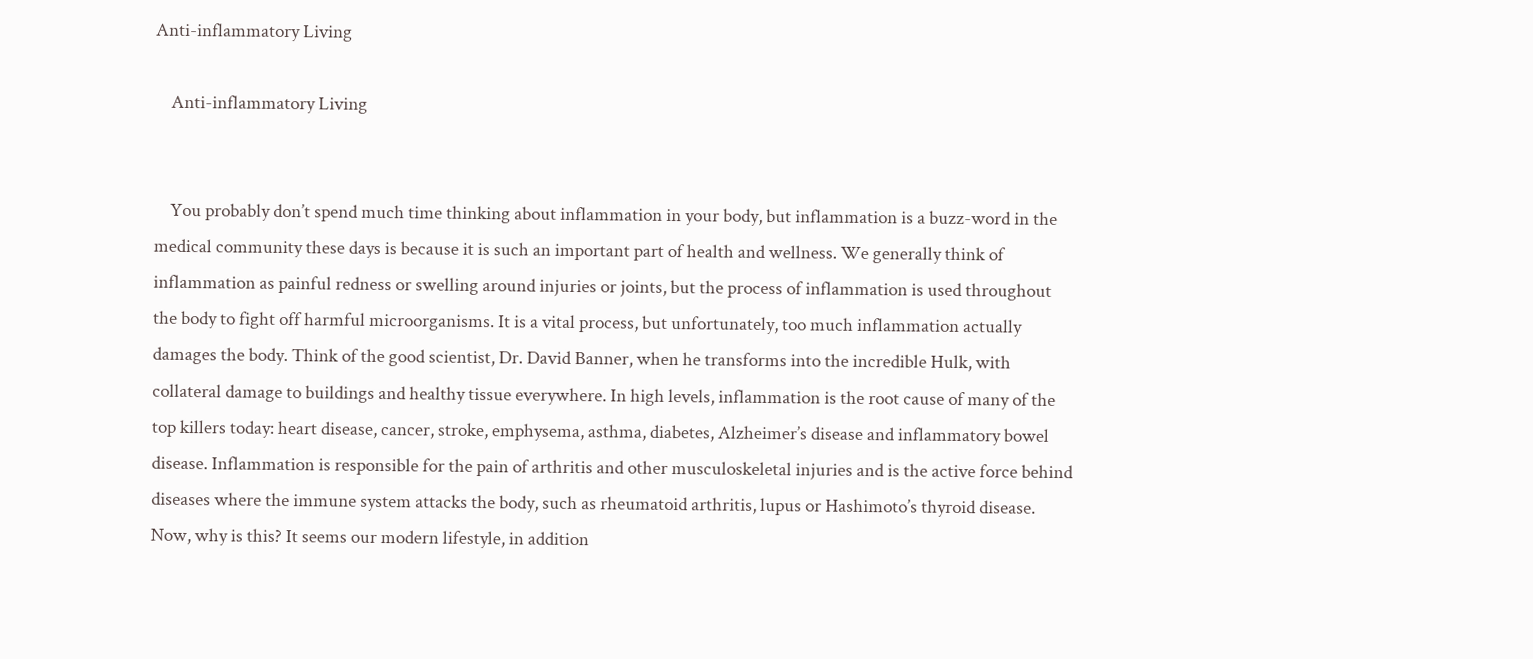Anti-inflammatory Living

    Anti-inflammatory Living


    You probably don’t spend much time thinking about inflammation in your body, but inflammation is a buzz-word in the medical community these days is because it is such an important part of health and wellness. We generally think of inflammation as painful redness or swelling around injuries or joints, but the process of inflammation is used throughout the body to fight off harmful microorganisms. It is a vital process, but unfortunately, too much inflammation actually damages the body. Think of the good scientist, Dr. David Banner, when he transforms into the incredible Hulk, with collateral damage to buildings and healthy tissue everywhere. In high levels, inflammation is the root cause of many of the top killers today: heart disease, cancer, stroke, emphysema, asthma, diabetes, Alzheimer’s disease and inflammatory bowel disease. Inflammation is responsible for the pain of arthritis and other musculoskeletal injuries and is the active force behind diseases where the immune system attacks the body, such as rheumatoid arthritis, lupus or Hashimoto’s thyroid disease. Now, why is this? It seems our modern lifestyle, in addition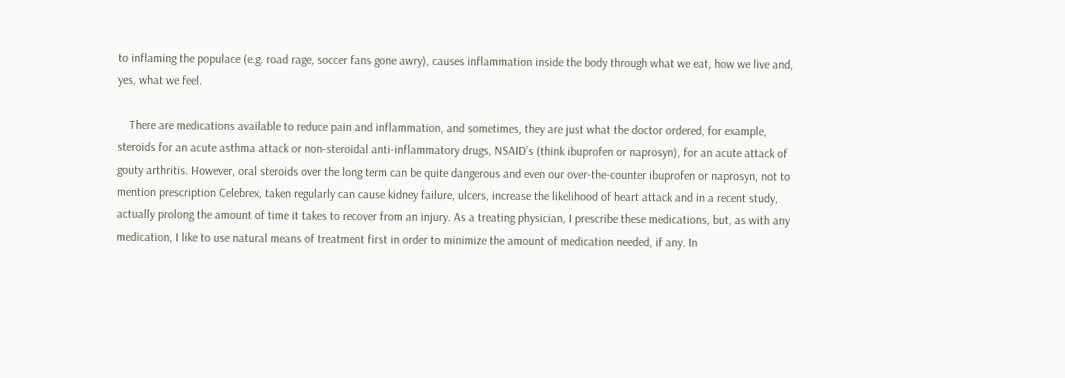to inflaming the populace (e.g. road rage, soccer fans gone awry), causes inflammation inside the body through what we eat, how we live and, yes, what we feel.

    There are medications available to reduce pain and inflammation, and sometimes, they are just what the doctor ordered, for example, steroids for an acute asthma attack or non-steroidal anti-inflammatory drugs, NSAID’s (think ibuprofen or naprosyn), for an acute attack of gouty arthritis. However, oral steroids over the long term can be quite dangerous and even our over-the-counter ibuprofen or naprosyn, not to mention prescription Celebrex, taken regularly can cause kidney failure, ulcers, increase the likelihood of heart attack and in a recent study, actually prolong the amount of time it takes to recover from an injury. As a treating physician, I prescribe these medications, but, as with any medication, I like to use natural means of treatment first in order to minimize the amount of medication needed, if any. In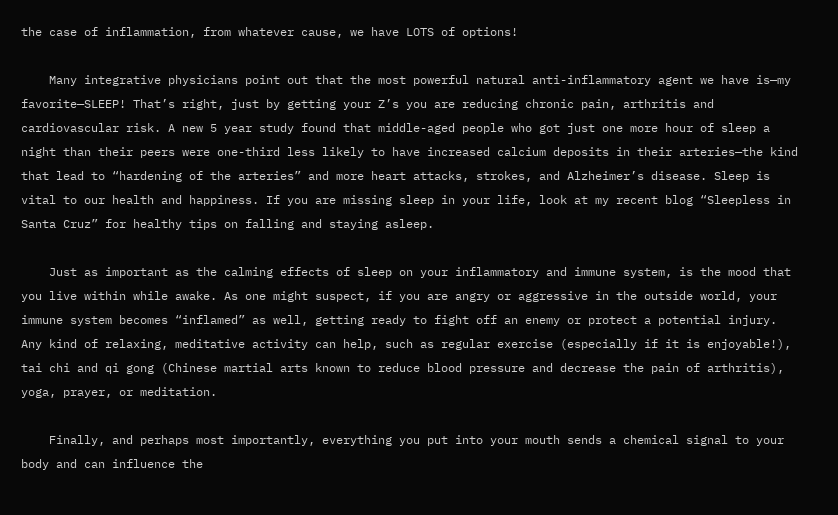the case of inflammation, from whatever cause, we have LOTS of options!

    Many integrative physicians point out that the most powerful natural anti-inflammatory agent we have is—my favorite—SLEEP! That’s right, just by getting your Z’s you are reducing chronic pain, arthritis and cardiovascular risk. A new 5 year study found that middle-aged people who got just one more hour of sleep a night than their peers were one-third less likely to have increased calcium deposits in their arteries—the kind that lead to “hardening of the arteries” and more heart attacks, strokes, and Alzheimer’s disease. Sleep is vital to our health and happiness. If you are missing sleep in your life, look at my recent blog “Sleepless in Santa Cruz” for healthy tips on falling and staying asleep.

    Just as important as the calming effects of sleep on your inflammatory and immune system, is the mood that you live within while awake. As one might suspect, if you are angry or aggressive in the outside world, your immune system becomes “inflamed” as well, getting ready to fight off an enemy or protect a potential injury. Any kind of relaxing, meditative activity can help, such as regular exercise (especially if it is enjoyable!), tai chi and qi gong (Chinese martial arts known to reduce blood pressure and decrease the pain of arthritis), yoga, prayer, or meditation.

    Finally, and perhaps most importantly, everything you put into your mouth sends a chemical signal to your body and can influence the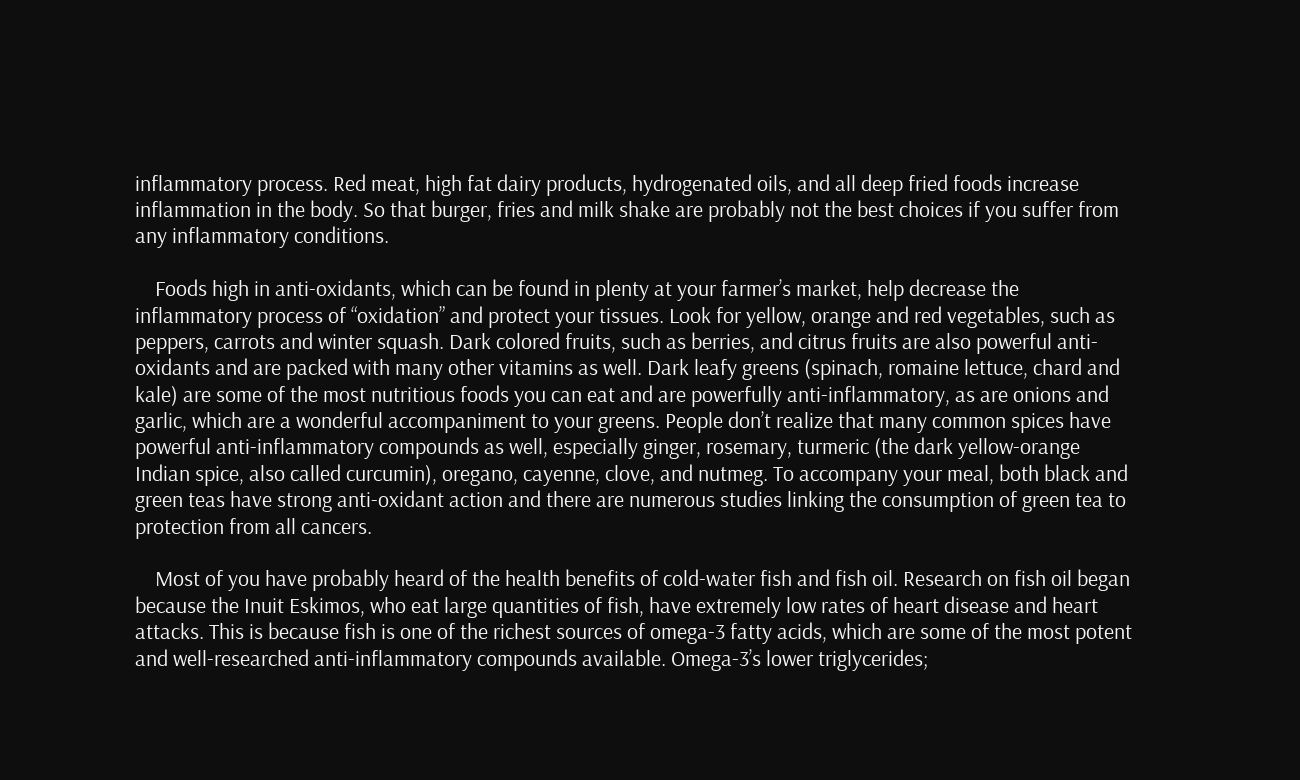inflammatory process. Red meat, high fat dairy products, hydrogenated oils, and all deep fried foods increase inflammation in the body. So that burger, fries and milk shake are probably not the best choices if you suffer from any inflammatory conditions.

    Foods high in anti-oxidants, which can be found in plenty at your farmer’s market, help decrease the inflammatory process of “oxidation” and protect your tissues. Look for yellow, orange and red vegetables, such as peppers, carrots and winter squash. Dark colored fruits, such as berries, and citrus fruits are also powerful anti-oxidants and are packed with many other vitamins as well. Dark leafy greens (spinach, romaine lettuce, chard and kale) are some of the most nutritious foods you can eat and are powerfully anti-inflammatory, as are onions and garlic, which are a wonderful accompaniment to your greens. People don’t realize that many common spices have powerful anti-inflammatory compounds as well, especially ginger, rosemary, turmeric (the dark yellow-orange Indian spice, also called curcumin), oregano, cayenne, clove, and nutmeg. To accompany your meal, both black and green teas have strong anti-oxidant action and there are numerous studies linking the consumption of green tea to protection from all cancers.

    Most of you have probably heard of the health benefits of cold-water fish and fish oil. Research on fish oil began because the Inuit Eskimos, who eat large quantities of fish, have extremely low rates of heart disease and heart attacks. This is because fish is one of the richest sources of omega-3 fatty acids, which are some of the most potent and well-researched anti-inflammatory compounds available. Omega-3’s lower triglycerides;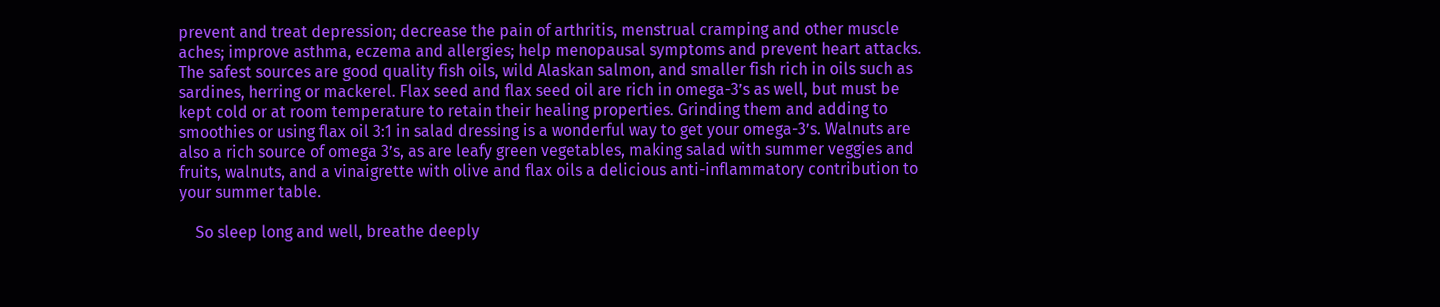prevent and treat depression; decrease the pain of arthritis, menstrual cramping and other muscle aches; improve asthma, eczema and allergies; help menopausal symptoms and prevent heart attacks. The safest sources are good quality fish oils, wild Alaskan salmon, and smaller fish rich in oils such as sardines, herring or mackerel. Flax seed and flax seed oil are rich in omega-3’s as well, but must be kept cold or at room temperature to retain their healing properties. Grinding them and adding to smoothies or using flax oil 3:1 in salad dressing is a wonderful way to get your omega-3’s. Walnuts are also a rich source of omega 3’s, as are leafy green vegetables, making salad with summer veggies and fruits, walnuts, and a vinaigrette with olive and flax oils a delicious anti-inflammatory contribution to your summer table.

    So sleep long and well, breathe deeply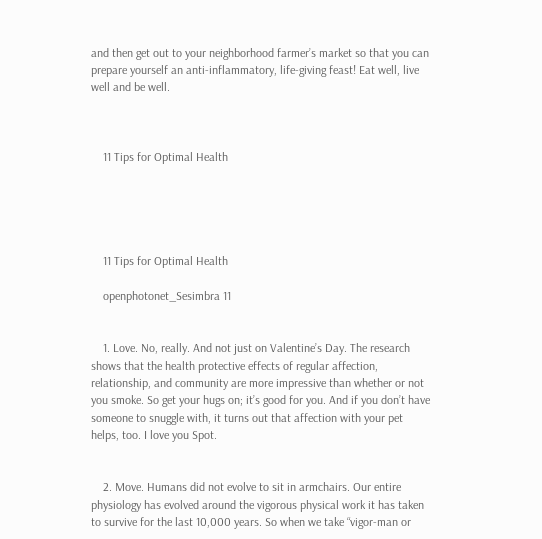and then get out to your neighborhood farmer’s market so that you can prepare yourself an anti-inflammatory, life-giving feast! Eat well, live well and be well.



    11 Tips for Optimal Health





    11 Tips for Optimal Health

    openphotonet_Sesimbra 11


    1. Love. No, really. And not just on Valentine’s Day. The research shows that the health protective effects of regular affection, relationship, and community are more impressive than whether or not you smoke. So get your hugs on; it’s good for you. And if you don’t have someone to snuggle with, it turns out that affection with your pet helps, too. I love you Spot.


    2. Move. Humans did not evolve to sit in armchairs. Our entire physiology has evolved around the vigorous physical work it has taken to survive for the last 10,000 years. So when we take “vigor-man or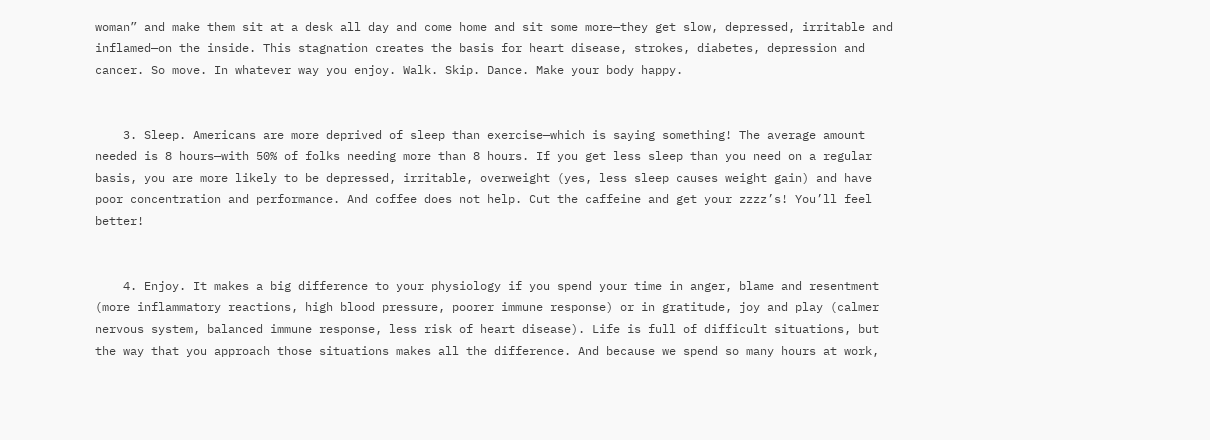woman” and make them sit at a desk all day and come home and sit some more—they get slow, depressed, irritable and inflamed—on the inside. This stagnation creates the basis for heart disease, strokes, diabetes, depression and cancer. So move. In whatever way you enjoy. Walk. Skip. Dance. Make your body happy.


    3. Sleep. Americans are more deprived of sleep than exercise—which is saying something! The average amount needed is 8 hours—with 50% of folks needing more than 8 hours. If you get less sleep than you need on a regular basis, you are more likely to be depressed, irritable, overweight (yes, less sleep causes weight gain) and have poor concentration and performance. And coffee does not help. Cut the caffeine and get your zzzz’s! You’ll feel better!


    4. Enjoy. It makes a big difference to your physiology if you spend your time in anger, blame and resentment (more inflammatory reactions, high blood pressure, poorer immune response) or in gratitude, joy and play (calmer nervous system, balanced immune response, less risk of heart disease). Life is full of difficult situations, but the way that you approach those situations makes all the difference. And because we spend so many hours at work,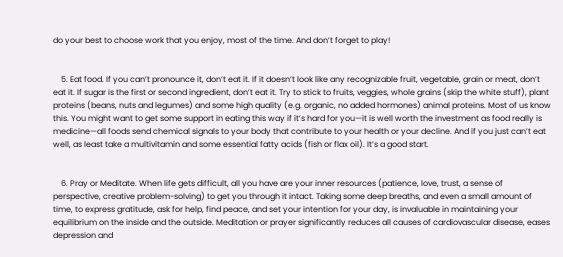do your best to choose work that you enjoy, most of the time. And don’t forget to play!


    5. Eat food. If you can’t pronounce it, don’t eat it. If it doesn’t look like any recognizable fruit, vegetable, grain or meat, don’t eat it. If sugar is the first or second ingredient, don’t eat it. Try to stick to fruits, veggies, whole grains (skip the white stuff), plant proteins (beans, nuts and legumes) and some high quality (e.g. organic, no added hormones) animal proteins. Most of us know this. You might want to get some support in eating this way if it’s hard for you—it is well worth the investment as food really is medicine—all foods send chemical signals to your body that contribute to your health or your decline. And if you just can’t eat well, as least take a multivitamin and some essential fatty acids (fish or flax oil). It’s a good start.


    6. Pray or Meditate. When life gets difficult, all you have are your inner resources (patience, love, trust, a sense of perspective, creative problem-solving) to get you through it intact. Taking some deep breaths, and even a small amount of time, to express gratitude, ask for help, find peace, and set your intention for your day, is invaluable in maintaining your equilibrium on the inside and the outside. Meditation or prayer significantly reduces all causes of cardiovascular disease, eases depression and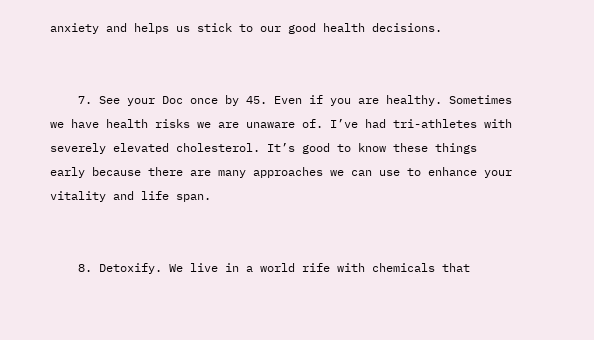anxiety and helps us stick to our good health decisions.


    7. See your Doc once by 45. Even if you are healthy. Sometimes we have health risks we are unaware of. I’ve had tri-athletes with severely elevated cholesterol. It’s good to know these things early because there are many approaches we can use to enhance your vitality and life span.


    8. Detoxify. We live in a world rife with chemicals that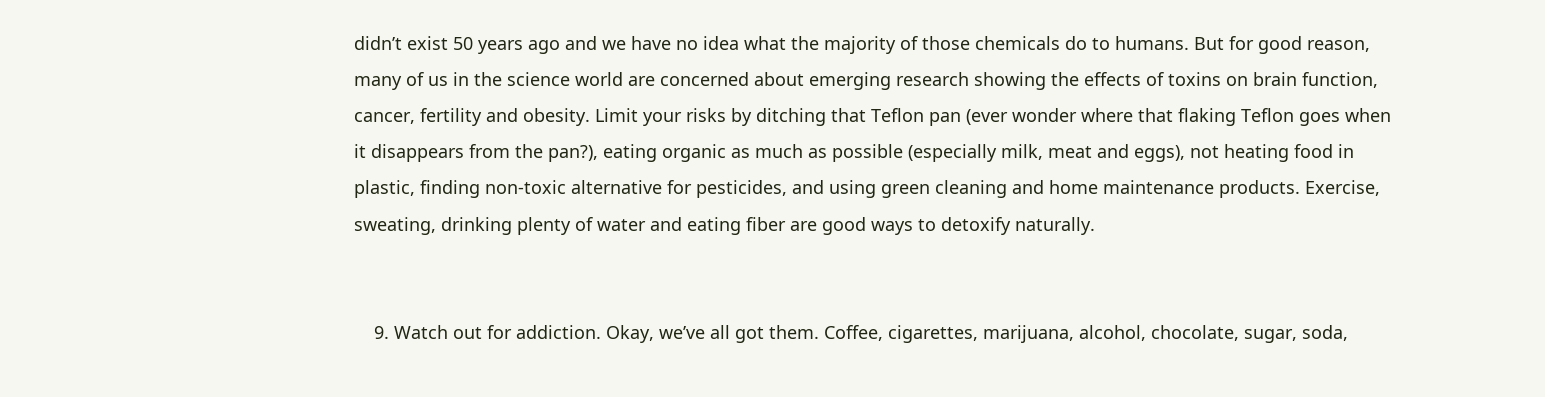didn’t exist 50 years ago and we have no idea what the majority of those chemicals do to humans. But for good reason, many of us in the science world are concerned about emerging research showing the effects of toxins on brain function, cancer, fertility and obesity. Limit your risks by ditching that Teflon pan (ever wonder where that flaking Teflon goes when it disappears from the pan?), eating organic as much as possible (especially milk, meat and eggs), not heating food in plastic, finding non-toxic alternative for pesticides, and using green cleaning and home maintenance products. Exercise, sweating, drinking plenty of water and eating fiber are good ways to detoxify naturally.


    9. Watch out for addiction. Okay, we’ve all got them. Coffee, cigarettes, marijuana, alcohol, chocolate, sugar, soda,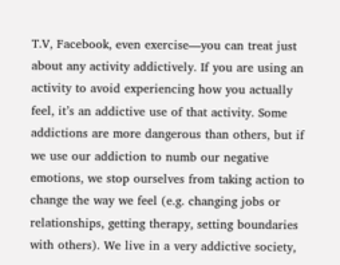T.V, Facebook, even exercise—you can treat just about any activity addictively. If you are using an activity to avoid experiencing how you actually feel, it’s an addictive use of that activity. Some addictions are more dangerous than others, but if we use our addiction to numb our negative emotions, we stop ourselves from taking action to change the way we feel (e.g. changing jobs or relationships, getting therapy, setting boundaries with others). We live in a very addictive society,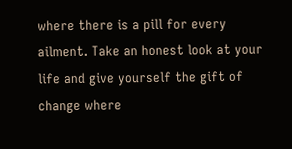where there is a pill for every ailment. Take an honest look at your life and give yourself the gift of change where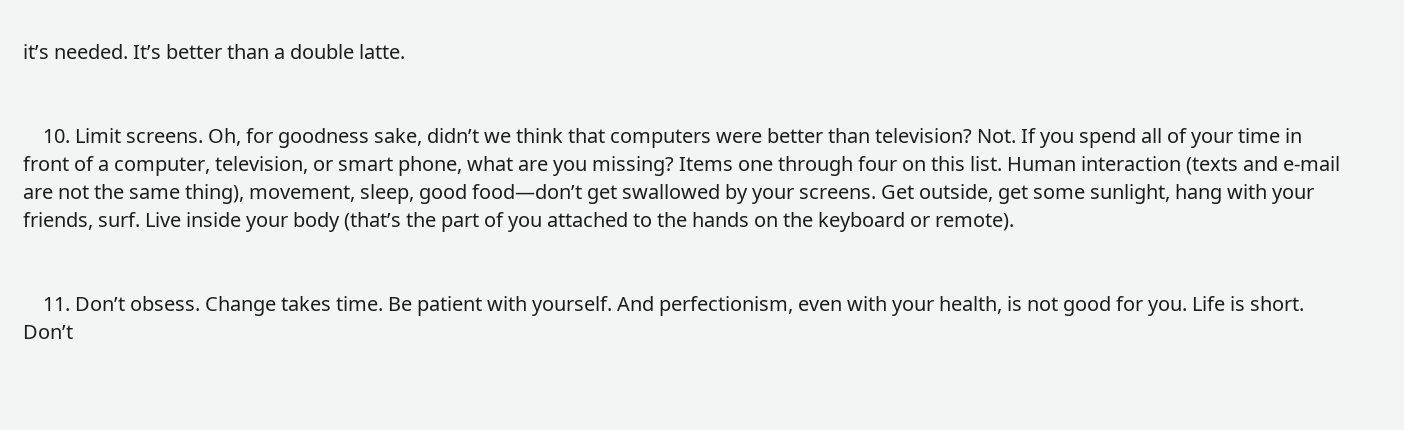it’s needed. It’s better than a double latte.


    10. Limit screens. Oh, for goodness sake, didn’t we think that computers were better than television? Not. If you spend all of your time in front of a computer, television, or smart phone, what are you missing? Items one through four on this list. Human interaction (texts and e-mail are not the same thing), movement, sleep, good food—don’t get swallowed by your screens. Get outside, get some sunlight, hang with your friends, surf. Live inside your body (that’s the part of you attached to the hands on the keyboard or remote).


    11. Don’t obsess. Change takes time. Be patient with yourself. And perfectionism, even with your health, is not good for you. Life is short. Don’t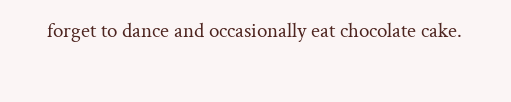forget to dance and occasionally eat chocolate cake.